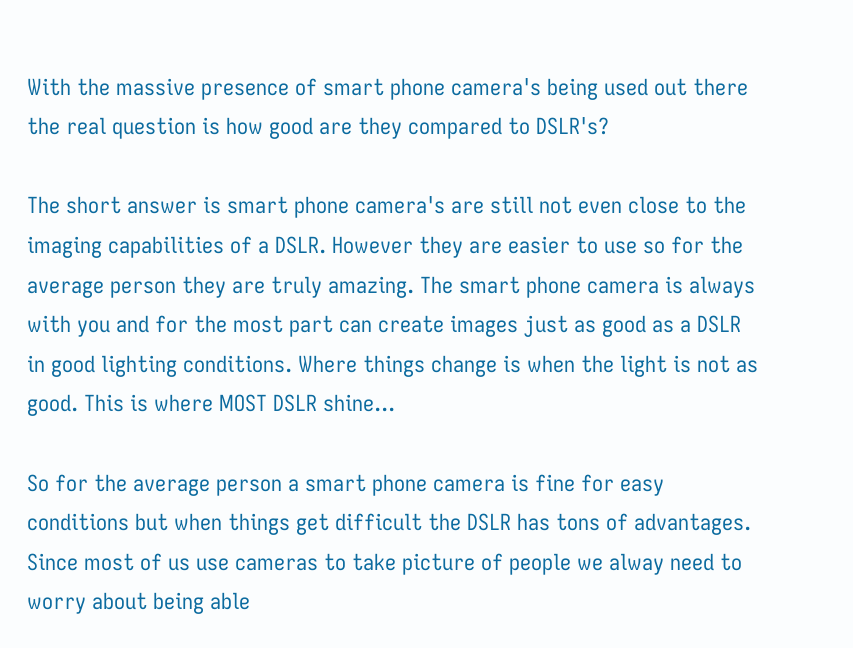With the massive presence of smart phone camera's being used out there the real question is how good are they compared to DSLR's?

The short answer is smart phone camera's are still not even close to the imaging capabilities of a DSLR. However they are easier to use so for the average person they are truly amazing. The smart phone camera is always with you and for the most part can create images just as good as a DSLR in good lighting conditions. Where things change is when the light is not as good. This is where MOST DSLR shine...

So for the average person a smart phone camera is fine for easy conditions but when things get difficult the DSLR has tons of advantages. Since most of us use cameras to take picture of people we alway need to worry about being able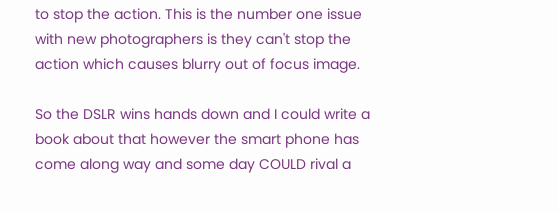to stop the action. This is the number one issue with new photographers is they can't stop the action which causes blurry out of focus image.

So the DSLR wins hands down and I could write a book about that however the smart phone has come along way and some day COULD rival a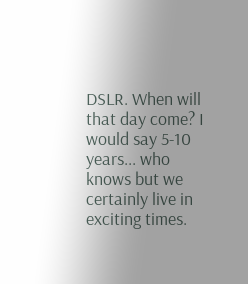DSLR. When will that day come? I would say 5-10 years... who knows but we certainly live in exciting times.